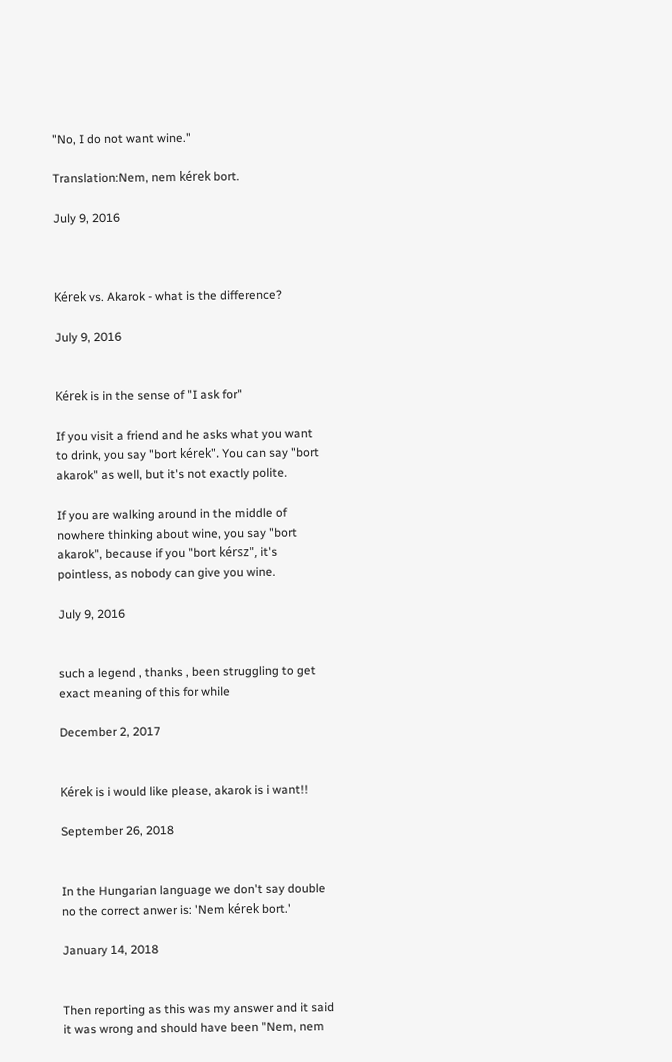"No, I do not want wine."

Translation:Nem, nem kérek bort.

July 9, 2016



Kérek vs. Akarok - what is the difference?

July 9, 2016


Kérek is in the sense of "I ask for"

If you visit a friend and he asks what you want to drink, you say "bort kérek". You can say "bort akarok" as well, but it's not exactly polite.

If you are walking around in the middle of nowhere thinking about wine, you say "bort akarok", because if you "bort kérsz", it's pointless, as nobody can give you wine.

July 9, 2016


such a legend , thanks , been struggling to get exact meaning of this for while

December 2, 2017


Kérek is i would like please, akarok is i want!!

September 26, 2018


In the Hungarian language we don't say double no the correct anwer is: 'Nem kérek bort.'

January 14, 2018


Then reporting as this was my answer and it said it was wrong and should have been "Nem, nem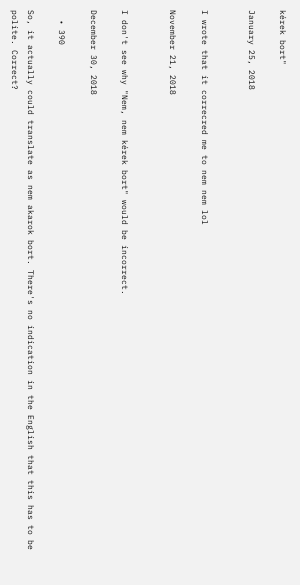kérek bort"

January 25, 2018


I wrote that it correcred me to nem nem lol

November 21, 2018


I don't see why "Nem, nem kérek bort" would be incorrect.

December 30, 2018

  • 390

So, it actually could translate as nem akarok bort. There's no indication in the English that this has to be polite. Correct?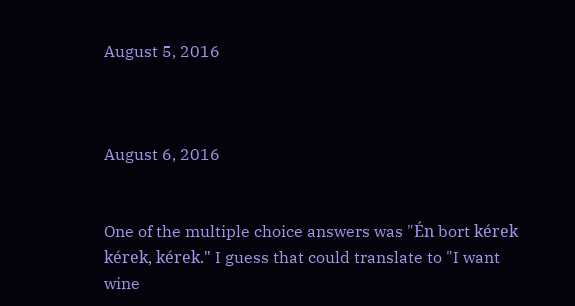August 5, 2016



August 6, 2016


One of the multiple choice answers was "Én bort kérek kérek, kérek." I guess that could translate to "I want wine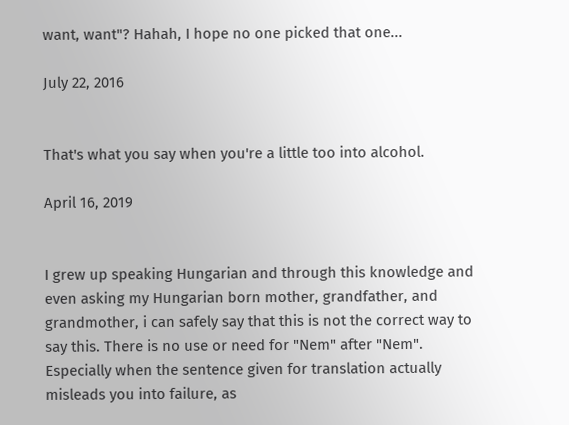want, want"? Hahah, I hope no one picked that one...

July 22, 2016


That's what you say when you're a little too into alcohol.

April 16, 2019


I grew up speaking Hungarian and through this knowledge and even asking my Hungarian born mother, grandfather, and grandmother, i can safely say that this is not the correct way to say this. There is no use or need for "Nem" after "Nem". Especially when the sentence given for translation actually misleads you into failure, as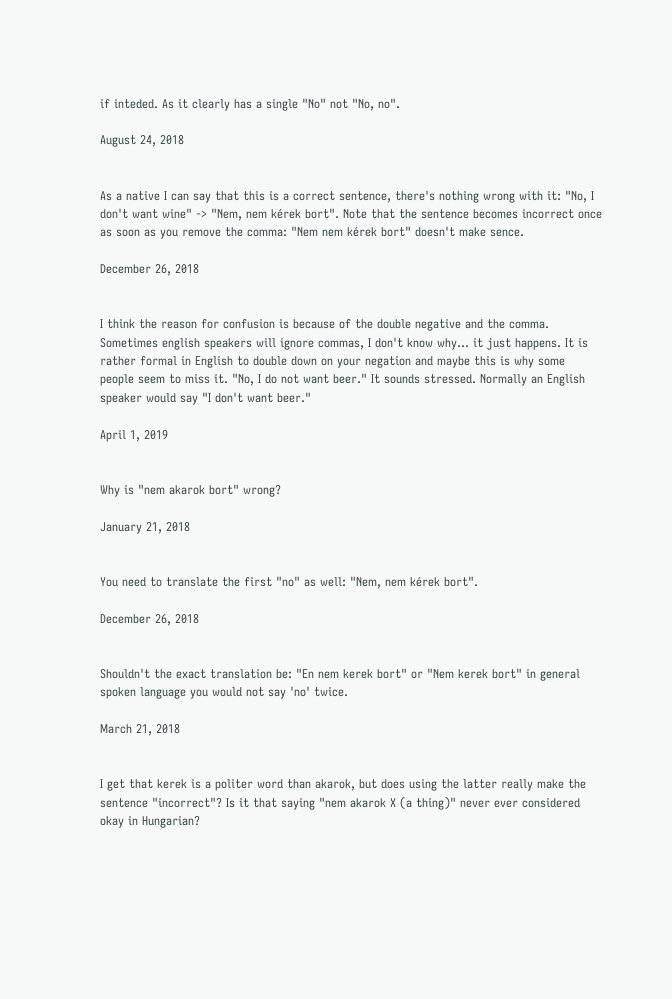if inteded. As it clearly has a single "No" not "No, no".

August 24, 2018


As a native I can say that this is a correct sentence, there's nothing wrong with it: "No, I don't want wine" -> "Nem, nem kérek bort". Note that the sentence becomes incorrect once as soon as you remove the comma: "Nem nem kérek bort" doesn't make sence.

December 26, 2018


I think the reason for confusion is because of the double negative and the comma. Sometimes english speakers will ignore commas, I don't know why... it just happens. It is rather formal in English to double down on your negation and maybe this is why some people seem to miss it. "No, I do not want beer." It sounds stressed. Normally an English speaker would say "I don't want beer."

April 1, 2019


Why is "nem akarok bort" wrong?

January 21, 2018


You need to translate the first "no" as well: "Nem, nem kérek bort".

December 26, 2018


Shouldn't the exact translation be: "En nem kerek bort" or "Nem kerek bort" in general spoken language you would not say 'no' twice.

March 21, 2018


I get that kerek is a politer word than akarok, but does using the latter really make the sentence "incorrect"? Is it that saying "nem akarok X (a thing)" never ever considered okay in Hungarian?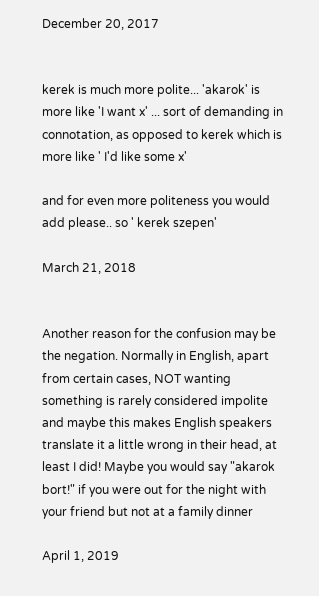December 20, 2017


kerek is much more polite... 'akarok' is more like 'I want x' ... sort of demanding in connotation, as opposed to kerek which is more like ' I'd like some x'

and for even more politeness you would add please.. so ' kerek szepen'

March 21, 2018


Another reason for the confusion may be the negation. Normally in English, apart from certain cases, NOT wanting something is rarely considered impolite and maybe this makes English speakers translate it a little wrong in their head, at least I did! Maybe you would say "akarok bort!" if you were out for the night with your friend but not at a family dinner

April 1, 2019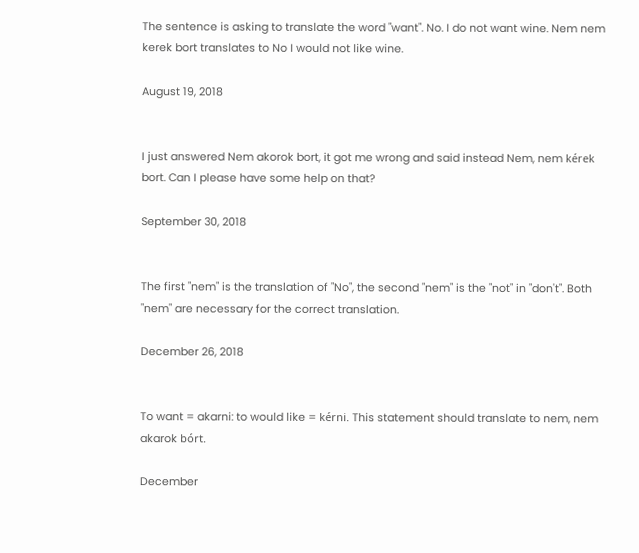The sentence is asking to translate the word "want". No. I do not want wine. Nem nem kerek bort translates to No I would not like wine.

August 19, 2018


I just answered Nem akorok bort, it got me wrong and said instead Nem, nem kérek bort. Can I please have some help on that?

September 30, 2018


The first "nem" is the translation of "No", the second "nem" is the "not" in "don't". Both "nem" are necessary for the correct translation.

December 26, 2018


To want = akarni: to would like = kérni. This statement should translate to nem, nem akarok bórt.

December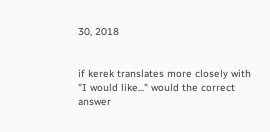30, 2018


if kerek translates more closely with "I would like..." would the correct answer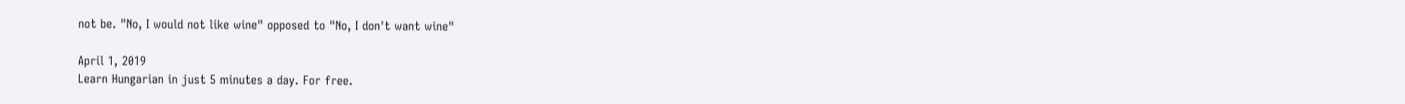not be. "No, I would not like wine" opposed to "No, I don't want wine"

April 1, 2019
Learn Hungarian in just 5 minutes a day. For free.